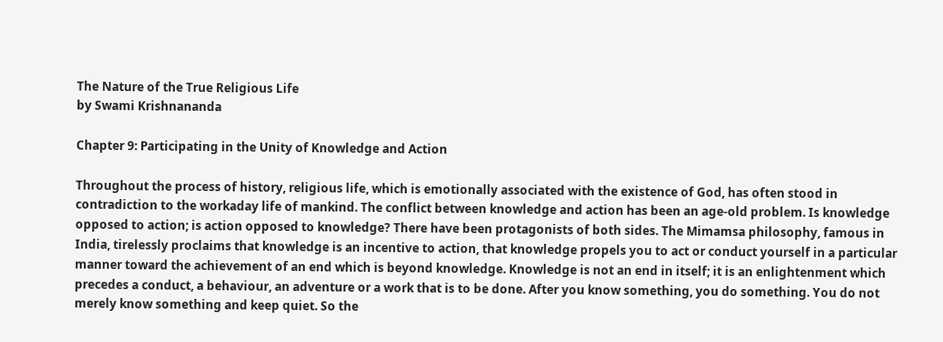The Nature of the True Religious Life
by Swami Krishnananda

Chapter 9: Participating in the Unity of Knowledge and Action

Throughout the process of history, religious life, which is emotionally associated with the existence of God, has often stood in contradiction to the workaday life of mankind. The conflict between knowledge and action has been an age-old problem. Is knowledge opposed to action; is action opposed to knowledge? There have been protagonists of both sides. The Mimamsa philosophy, famous in India, tirelessly proclaims that knowledge is an incentive to action, that knowledge propels you to act or conduct yourself in a particular manner toward the achievement of an end which is beyond knowledge. Knowledge is not an end in itself; it is an enlightenment which precedes a conduct, a behaviour, an adventure or a work that is to be done. After you know something, you do something. You do not merely know something and keep quiet. So the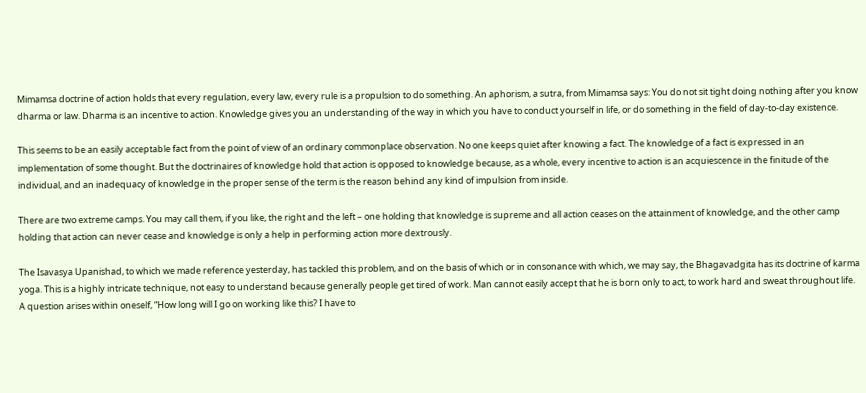Mimamsa doctrine of action holds that every regulation, every law, every rule is a propulsion to do something. An aphorism, a sutra, from Mimamsa says: You do not sit tight doing nothing after you know dharma or law. Dharma is an incentive to action. Knowledge gives you an understanding of the way in which you have to conduct yourself in life, or do something in the field of day-to-day existence.

This seems to be an easily acceptable fact from the point of view of an ordinary commonplace observation. No one keeps quiet after knowing a fact. The knowledge of a fact is expressed in an implementation of some thought. But the doctrinaires of knowledge hold that action is opposed to knowledge because, as a whole, every incentive to action is an acquiescence in the finitude of the individual, and an inadequacy of knowledge in the proper sense of the term is the reason behind any kind of impulsion from inside.

There are two extreme camps. You may call them, if you like, the right and the left – one holding that knowledge is supreme and all action ceases on the attainment of knowledge, and the other camp holding that action can never cease and knowledge is only a help in performing action more dextrously.

The Isavasya Upanishad, to which we made reference yesterday, has tackled this problem, and on the basis of which or in consonance with which, we may say, the Bhagavadgita has its doctrine of karma yoga. This is a highly intricate technique, not easy to understand because generally people get tired of work. Man cannot easily accept that he is born only to act, to work hard and sweat throughout life. A question arises within oneself, “How long will I go on working like this? I have to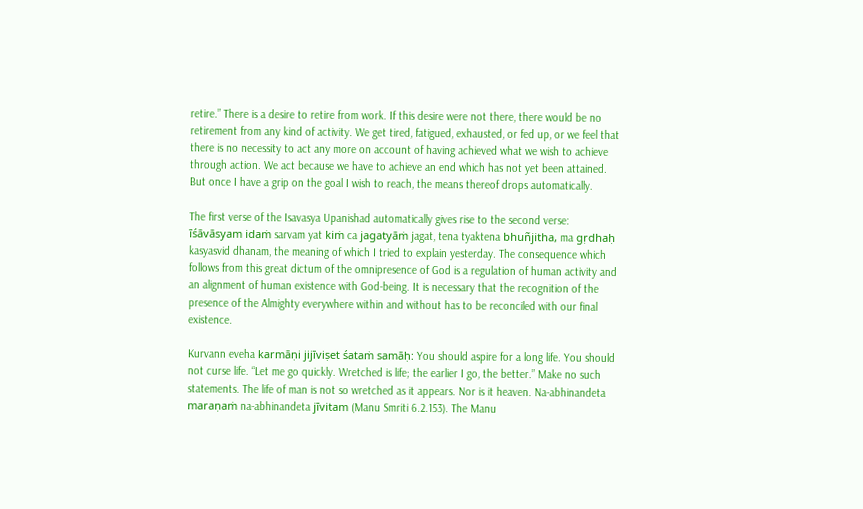retire.” There is a desire to retire from work. If this desire were not there, there would be no retirement from any kind of activity. We get tired, fatigued, exhausted, or fed up, or we feel that there is no necessity to act any more on account of having achieved what we wish to achieve through action. We act because we have to achieve an end which has not yet been attained. But once I have a grip on the goal I wish to reach, the means thereof drops automatically.

The first verse of the Isavasya Upanishad automatically gives rise to the second verse: īśāvāsyam idaṁ sarvam yat kiṁ ca jagatyāṁ jagat, tena tyaktena bhuñjitha, ma gṛdhaḥ kasyasvid dhanam, the meaning of which I tried to explain yesterday. The consequence which follows from this great dictum of the omnipresence of God is a regulation of human activity and an alignment of human existence with God-being. It is necessary that the recognition of the presence of the Almighty everywhere within and without has to be reconciled with our final existence.

Kurvann eveha karmāṇi jijīviṣet śataṁ samāḥ: You should aspire for a long life. You should not curse life. “Let me go quickly. Wretched is life; the earlier I go, the better.” Make no such statements. The life of man is not so wretched as it appears. Nor is it heaven. Na-abhinandeta maraṇaṁ na-abhinandeta jīvitam (Manu Smriti 6.2.153). The Manu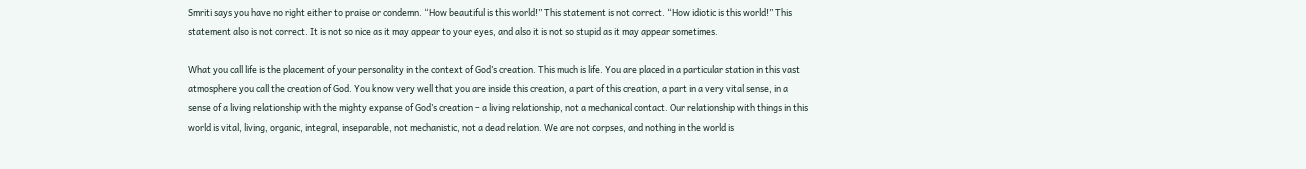Smriti says you have no right either to praise or condemn. “How beautiful is this world!” This statement is not correct. “How idiotic is this world!” This statement also is not correct. It is not so nice as it may appear to your eyes, and also it is not so stupid as it may appear sometimes.

What you call life is the placement of your personality in the context of God’s creation. This much is life. You are placed in a particular station in this vast atmosphere you call the creation of God. You know very well that you are inside this creation, a part of this creation, a part in a very vital sense, in a sense of a living relationship with the mighty expanse of God’s creation – a living relationship, not a mechanical contact. Our relationship with things in this world is vital, living, organic, integral, inseparable, not mechanistic, not a dead relation. We are not corpses, and nothing in the world is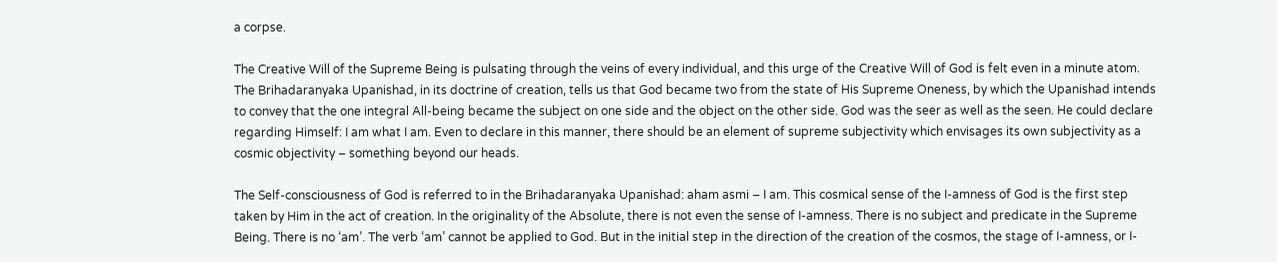a corpse.

The Creative Will of the Supreme Being is pulsating through the veins of every individual, and this urge of the Creative Will of God is felt even in a minute atom. The Brihadaranyaka Upanishad, in its doctrine of creation, tells us that God became two from the state of His Supreme Oneness, by which the Upanishad intends to convey that the one integral All-being became the subject on one side and the object on the other side. God was the seer as well as the seen. He could declare regarding Himself: I am what I am. Even to declare in this manner, there should be an element of supreme subjectivity which envisages its own subjectivity as a cosmic objectivity – something beyond our heads.

The Self-consciousness of God is referred to in the Brihadaranyaka Upanishad: aham asmi – I am. This cosmical sense of the I-amness of God is the first step taken by Him in the act of creation. In the originality of the Absolute, there is not even the sense of I-amness. There is no subject and predicate in the Supreme Being. There is no ‘am’. The verb ‘am’ cannot be applied to God. But in the initial step in the direction of the creation of the cosmos, the stage of I-amness, or I-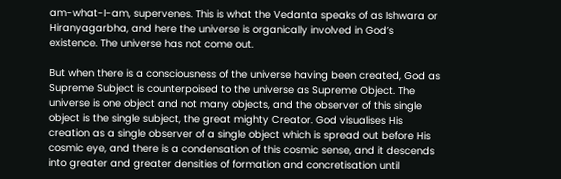am-what-I-am, supervenes. This is what the Vedanta speaks of as Ishwara or Hiranyagarbha, and here the universe is organically involved in God’s existence. The universe has not come out.

But when there is a consciousness of the universe having been created, God as Supreme Subject is counterpoised to the universe as Supreme Object. The universe is one object and not many objects, and the observer of this single object is the single subject, the great mighty Creator. God visualises His creation as a single observer of a single object which is spread out before His cosmic eye, and there is a condensation of this cosmic sense, and it descends into greater and greater densities of formation and concretisation until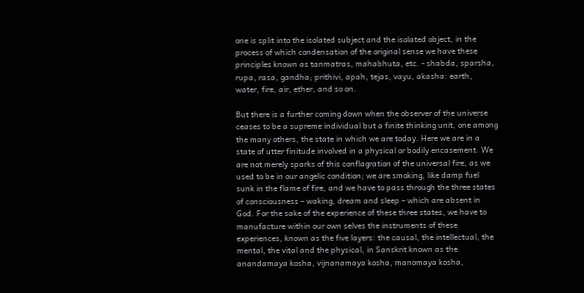one is split into the isolated subject and the isolated object, in the process of which condensation of the original sense we have these principles known as tanmatras, mahabhuta, etc. - shabda, sparsha, rupa, rasa, gandha; prithivi, apah, tejas, vayu, akasha: earth, water, fire, air, ether, and so on.

But there is a further coming down when the observer of the universe ceases to be a supreme individual but a finite thinking unit, one among the many others, the state in which we are today. Here we are in a state of utter finitude involved in a physical or bodily encasement. We are not merely sparks of this conflagration of the universal fire, as we used to be in our angelic condition; we are smoking, like damp fuel sunk in the flame of fire, and we have to pass through the three states of consciousness – waking, dream and sleep – which are absent in God. For the sake of the experience of these three states, we have to manufacture within our own selves the instruments of these experiences, known as the five layers: the causal, the intellectual, the mental, the vital and the physical, in Sanskrit known as the anandamaya kosha, vijnanamaya kosha, manomaya kosha,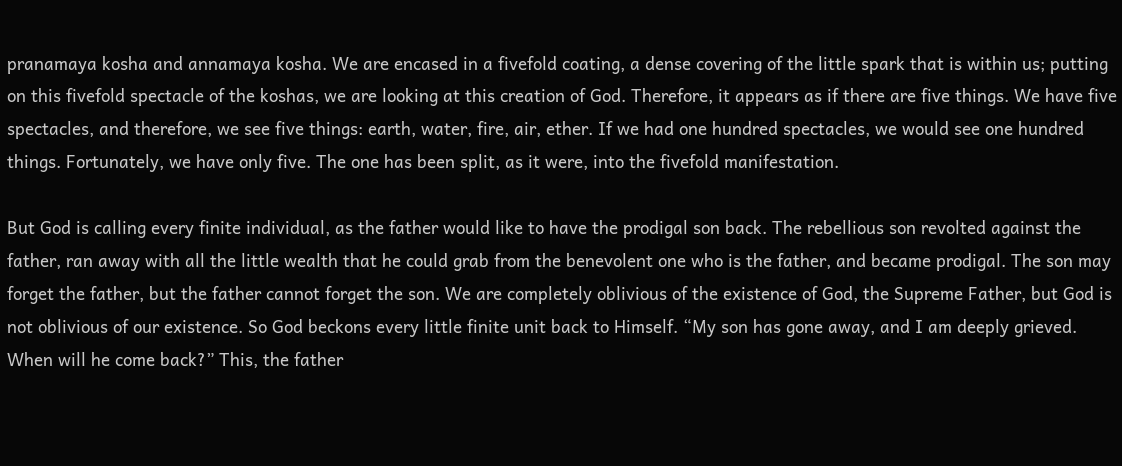pranamaya kosha and annamaya kosha. We are encased in a fivefold coating, a dense covering of the little spark that is within us; putting on this fivefold spectacle of the koshas, we are looking at this creation of God. Therefore, it appears as if there are five things. We have five spectacles, and therefore, we see five things: earth, water, fire, air, ether. If we had one hundred spectacles, we would see one hundred things. Fortunately, we have only five. The one has been split, as it were, into the fivefold manifestation.

But God is calling every finite individual, as the father would like to have the prodigal son back. The rebellious son revolted against the father, ran away with all the little wealth that he could grab from the benevolent one who is the father, and became prodigal. The son may forget the father, but the father cannot forget the son. We are completely oblivious of the existence of God, the Supreme Father, but God is not oblivious of our existence. So God beckons every little finite unit back to Himself. “My son has gone away, and I am deeply grieved. When will he come back?” This, the father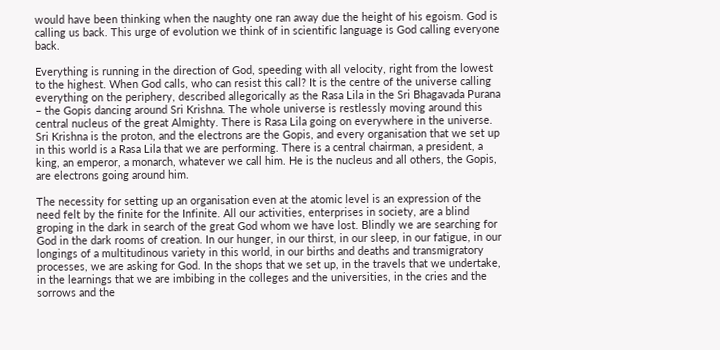would have been thinking when the naughty one ran away due the height of his egoism. God is calling us back. This urge of evolution we think of in scientific language is God calling everyone back.

Everything is running in the direction of God, speeding with all velocity, right from the lowest to the highest. When God calls, who can resist this call? It is the centre of the universe calling everything on the periphery, described allegorically as the Rasa Lila in the Sri Bhagavada Purana – the Gopis dancing around Sri Krishna. The whole universe is restlessly moving around this central nucleus of the great Almighty. There is Rasa Lila going on everywhere in the universe. Sri Krishna is the proton, and the electrons are the Gopis, and every organisation that we set up in this world is a Rasa Lila that we are performing. There is a central chairman, a president, a king, an emperor, a monarch, whatever we call him. He is the nucleus and all others, the Gopis, are electrons going around him.

The necessity for setting up an organisation even at the atomic level is an expression of the need felt by the finite for the Infinite. All our activities, enterprises in society, are a blind groping in the dark in search of the great God whom we have lost. Blindly we are searching for God in the dark rooms of creation. In our hunger, in our thirst, in our sleep, in our fatigue, in our longings of a multitudinous variety in this world, in our births and deaths and transmigratory processes, we are asking for God. In the shops that we set up, in the travels that we undertake, in the learnings that we are imbibing in the colleges and the universities, in the cries and the sorrows and the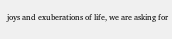joys and exuberations of life, we are asking for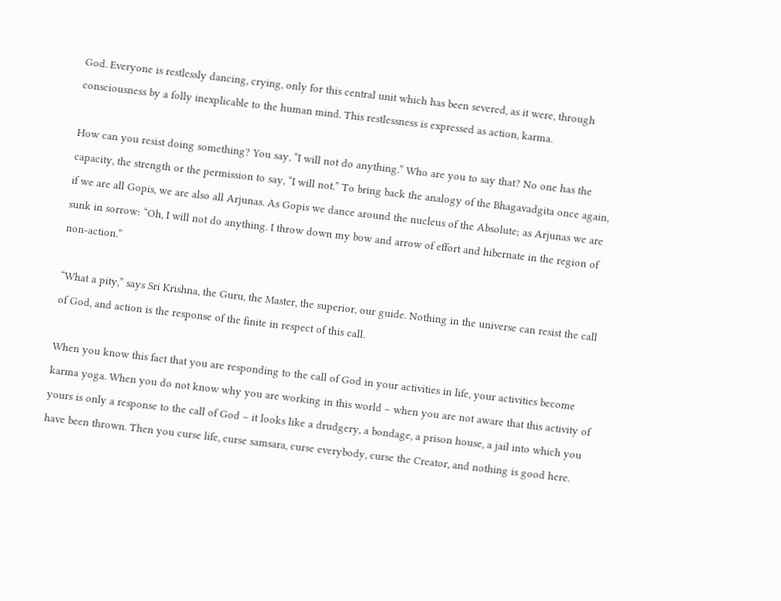God. Everyone is restlessly dancing, crying, only for this central unit which has been severed, as it were, through consciousness by a folly inexplicable to the human mind. This restlessness is expressed as action, karma.

How can you resist doing something? You say, “I will not do anything.” Who are you to say that? No one has the capacity, the strength or the permission to say, “I will not.” To bring back the analogy of the Bhagavadgita once again, if we are all Gopis, we are also all Arjunas. As Gopis we dance around the nucleus of the Absolute; as Arjunas we are sunk in sorrow: “Oh, I will not do anything. I throw down my bow and arrow of effort and hibernate in the region of non-action.”

“What a pity,” says Sri Krishna, the Guru, the Master, the superior, our guide. Nothing in the universe can resist the call of God, and action is the response of the finite in respect of this call.

When you know this fact that you are responding to the call of God in your activities in life, your activities become karma yoga. When you do not know why you are working in this world – when you are not aware that this activity of yours is only a response to the call of God – it looks like a drudgery, a bondage, a prison house, a jail into which you have been thrown. Then you curse life, curse samsara, curse everybody, curse the Creator, and nothing is good here.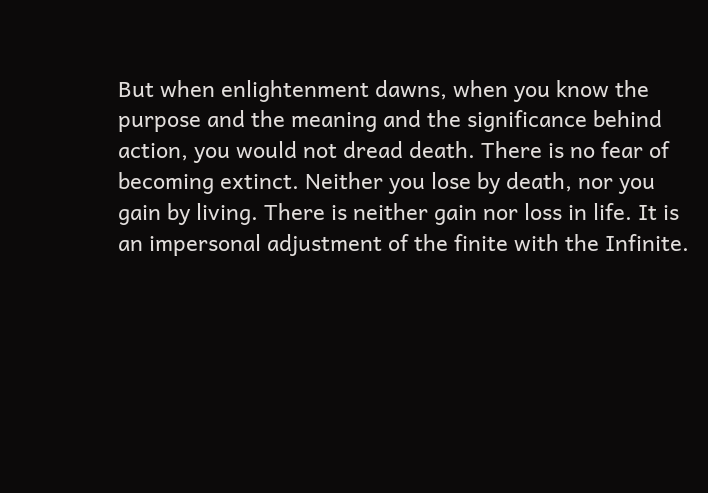But when enlightenment dawns, when you know the purpose and the meaning and the significance behind action, you would not dread death. There is no fear of becoming extinct. Neither you lose by death, nor you gain by living. There is neither gain nor loss in life. It is an impersonal adjustment of the finite with the Infinite.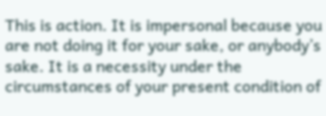This is action. It is impersonal because you are not doing it for your sake, or anybody’s sake. It is a necessity under the circumstances of your present condition of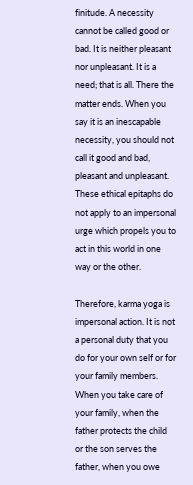finitude. A necessity cannot be called good or bad. It is neither pleasant nor unpleasant. It is a need; that is all. There the matter ends. When you say it is an inescapable necessity, you should not call it good and bad, pleasant and unpleasant. These ethical epitaphs do not apply to an impersonal urge which propels you to act in this world in one way or the other.

Therefore, karma yoga is impersonal action. It is not a personal duty that you do for your own self or for your family members. When you take care of your family, when the father protects the child or the son serves the father, when you owe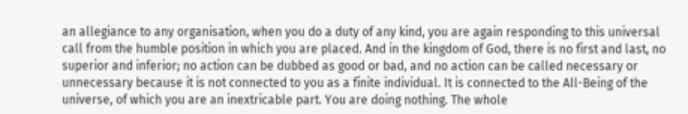an allegiance to any organisation, when you do a duty of any kind, you are again responding to this universal call from the humble position in which you are placed. And in the kingdom of God, there is no first and last, no superior and inferior; no action can be dubbed as good or bad, and no action can be called necessary or unnecessary because it is not connected to you as a finite individual. It is connected to the All-Being of the universe, of which you are an inextricable part. You are doing nothing. The whole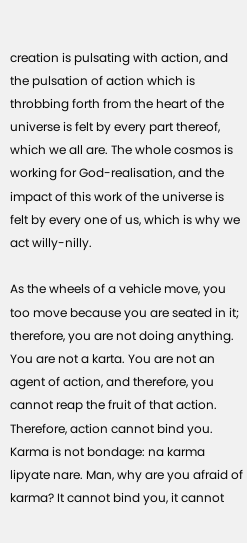creation is pulsating with action, and the pulsation of action which is throbbing forth from the heart of the universe is felt by every part thereof, which we all are. The whole cosmos is working for God-realisation, and the impact of this work of the universe is felt by every one of us, which is why we act willy-nilly.

As the wheels of a vehicle move, you too move because you are seated in it; therefore, you are not doing anything. You are not a karta. You are not an agent of action, and therefore, you cannot reap the fruit of that action. Therefore, action cannot bind you. Karma is not bondage: na karma lipyate nare. Man, why are you afraid of karma? It cannot bind you, it cannot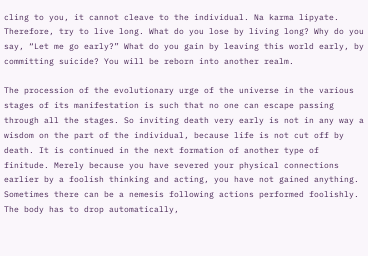cling to you, it cannot cleave to the individual. Na karma lipyate. Therefore, try to live long. What do you lose by living long? Why do you say, “Let me go early?” What do you gain by leaving this world early, by committing suicide? You will be reborn into another realm.

The procession of the evolutionary urge of the universe in the various stages of its manifestation is such that no one can escape passing through all the stages. So inviting death very early is not in any way a wisdom on the part of the individual, because life is not cut off by death. It is continued in the next formation of another type of finitude. Merely because you have severed your physical connections earlier by a foolish thinking and acting, you have not gained anything. Sometimes there can be a nemesis following actions performed foolishly. The body has to drop automatically,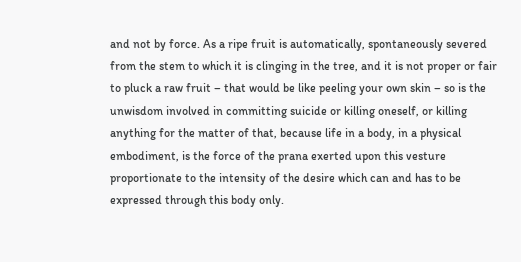and not by force. As a ripe fruit is automatically, spontaneously severed from the stem to which it is clinging in the tree, and it is not proper or fair to pluck a raw fruit – that would be like peeling your own skin – so is the unwisdom involved in committing suicide or killing oneself, or killing anything for the matter of that, because life in a body, in a physical embodiment, is the force of the prana exerted upon this vesture proportionate to the intensity of the desire which can and has to be expressed through this body only.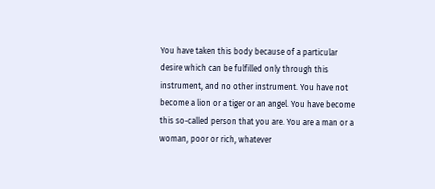You have taken this body because of a particular desire which can be fulfilled only through this instrument, and no other instrument. You have not become a lion or a tiger or an angel. You have become this so-called person that you are. You are a man or a woman, poor or rich, whatever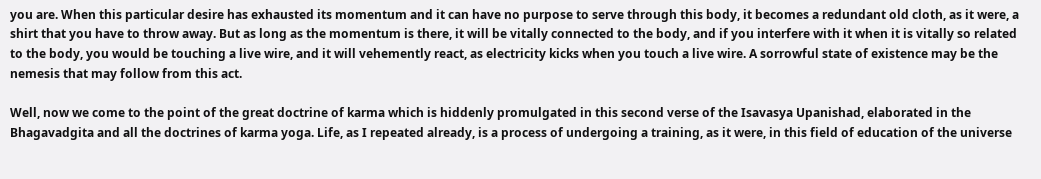you are. When this particular desire has exhausted its momentum and it can have no purpose to serve through this body, it becomes a redundant old cloth, as it were, a shirt that you have to throw away. But as long as the momentum is there, it will be vitally connected to the body, and if you interfere with it when it is vitally so related to the body, you would be touching a live wire, and it will vehemently react, as electricity kicks when you touch a live wire. A sorrowful state of existence may be the nemesis that may follow from this act.

Well, now we come to the point of the great doctrine of karma which is hiddenly promulgated in this second verse of the Isavasya Upanishad, elaborated in the Bhagavadgita and all the doctrines of karma yoga. Life, as I repeated already, is a process of undergoing a training, as it were, in this field of education of the universe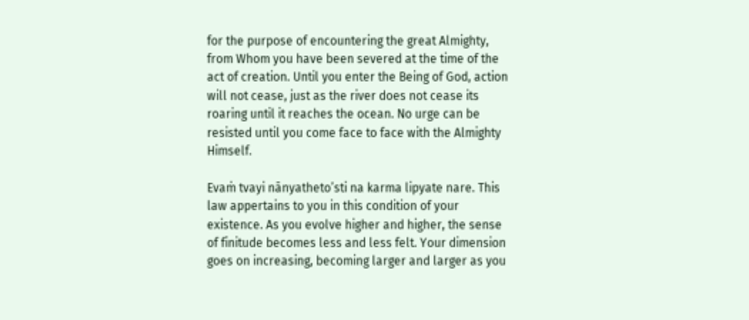for the purpose of encountering the great Almighty, from Whom you have been severed at the time of the act of creation. Until you enter the Being of God, action will not cease, just as the river does not cease its roaring until it reaches the ocean. No urge can be resisted until you come face to face with the Almighty Himself.

Evaṁ tvayi nānyatheto’sti na karma lipyate nare. This law appertains to you in this condition of your existence. As you evolve higher and higher, the sense of finitude becomes less and less felt. Your dimension goes on increasing, becoming larger and larger as you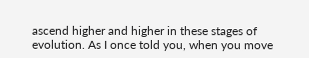ascend higher and higher in these stages of evolution. As I once told you, when you move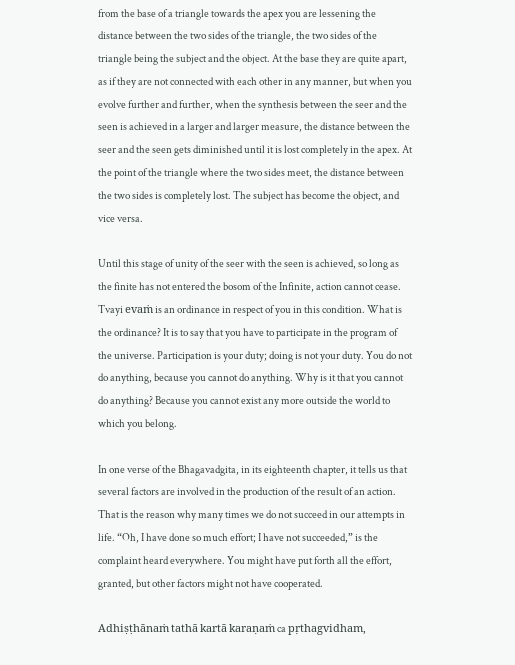from the base of a triangle towards the apex you are lessening the distance between the two sides of the triangle, the two sides of the triangle being the subject and the object. At the base they are quite apart, as if they are not connected with each other in any manner, but when you evolve further and further, when the synthesis between the seer and the seen is achieved in a larger and larger measure, the distance between the seer and the seen gets diminished until it is lost completely in the apex. At the point of the triangle where the two sides meet, the distance between the two sides is completely lost. The subject has become the object, and vice versa.

Until this stage of unity of the seer with the seen is achieved, so long as the finite has not entered the bosom of the Infinite, action cannot cease. Tvayi evaṁ is an ordinance in respect of you in this condition. What is the ordinance? It is to say that you have to participate in the program of the universe. Participation is your duty; doing is not your duty. You do not do anything, because you cannot do anything. Why is it that you cannot do anything? Because you cannot exist any more outside the world to which you belong.

In one verse of the Bhagavadgita, in its eighteenth chapter, it tells us that several factors are involved in the production of the result of an action. That is the reason why many times we do not succeed in our attempts in life. “Oh, I have done so much effort; I have not succeeded,” is the complaint heard everywhere. You might have put forth all the effort, granted, but other factors might not have cooperated.

Adhiṣṭhānaṁ tathā kartā karaṇaṁ ca pṛthagvidham,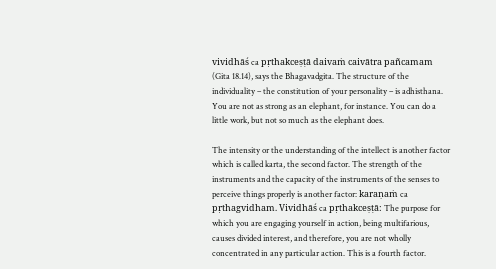vividhāś ca pṛthakceṣṭā daivaṁ caivātra pañcamam (Gita 18.14), says the Bhagavadgita. The structure of the individuality – the constitution of your personality – is adhisthana. You are not as strong as an elephant, for instance. You can do a little work, but not so much as the elephant does.

The intensity or the understanding of the intellect is another factor which is called karta, the second factor. The strength of the instruments and the capacity of the instruments of the senses to perceive things properly is another factor: karaṇaṁ ca pṛthagvidham. Vividhāś ca pṛthakceṣṭā: The purpose for which you are engaging yourself in action, being multifarious, causes divided interest, and therefore, you are not wholly concentrated in any particular action. This is a fourth factor.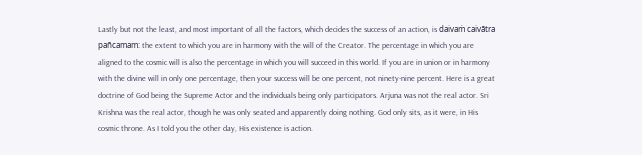Lastly but not the least, and most important of all the factors, which decides the success of an action, is daivaṁ caivātra pañcamam: the extent to which you are in harmony with the will of the Creator. The percentage in which you are aligned to the cosmic will is also the percentage in which you will succeed in this world. If you are in union or in harmony with the divine will in only one percentage, then your success will be one percent, not ninety-nine percent. Here is a great doctrine of God being the Supreme Actor and the individuals being only participators. Arjuna was not the real actor. Sri Krishna was the real actor, though he was only seated and apparently doing nothing. God only sits, as it were, in His cosmic throne. As I told you the other day, His existence is action.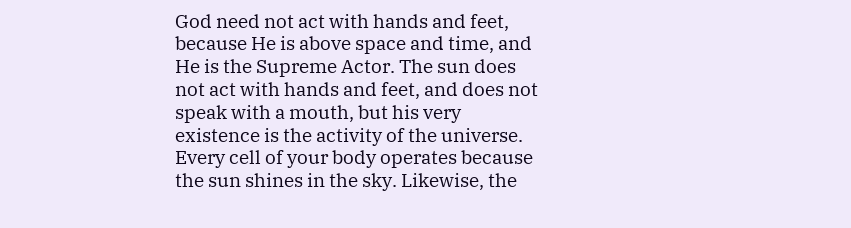God need not act with hands and feet, because He is above space and time, and He is the Supreme Actor. The sun does not act with hands and feet, and does not speak with a mouth, but his very existence is the activity of the universe. Every cell of your body operates because the sun shines in the sky. Likewise, the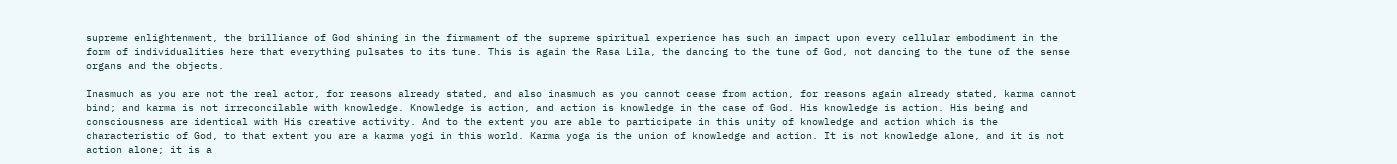supreme enlightenment, the brilliance of God shining in the firmament of the supreme spiritual experience has such an impact upon every cellular embodiment in the form of individualities here that everything pulsates to its tune. This is again the Rasa Lila, the dancing to the tune of God, not dancing to the tune of the sense organs and the objects.

Inasmuch as you are not the real actor, for reasons already stated, and also inasmuch as you cannot cease from action, for reasons again already stated, karma cannot bind; and karma is not irreconcilable with knowledge. Knowledge is action, and action is knowledge in the case of God. His knowledge is action. His being and consciousness are identical with His creative activity. And to the extent you are able to participate in this unity of knowledge and action which is the characteristic of God, to that extent you are a karma yogi in this world. Karma yoga is the union of knowledge and action. It is not knowledge alone, and it is not action alone; it is a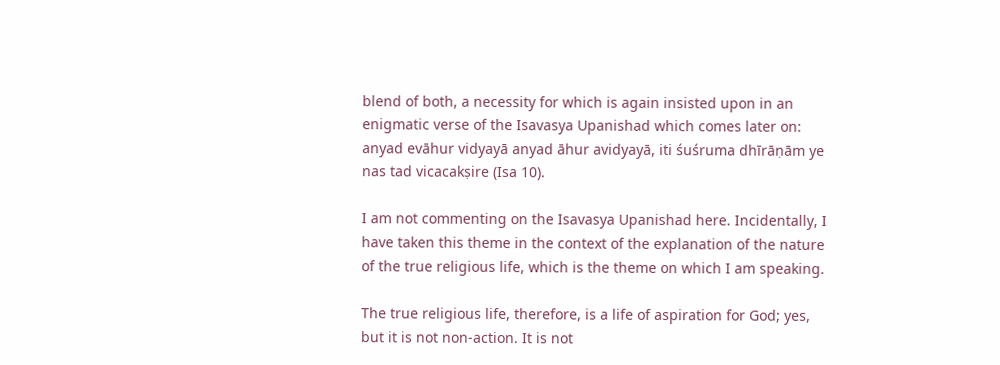blend of both, a necessity for which is again insisted upon in an enigmatic verse of the Isavasya Upanishad which comes later on: anyad evāhur vidyayā anyad āhur avidyayā, iti śuśruma dhīrāṇām ye nas tad vicacakṣire (Isa 10).

I am not commenting on the Isavasya Upanishad here. Incidentally, I have taken this theme in the context of the explanation of the nature of the true religious life, which is the theme on which I am speaking.

The true religious life, therefore, is a life of aspiration for God; yes, but it is not non-action. It is not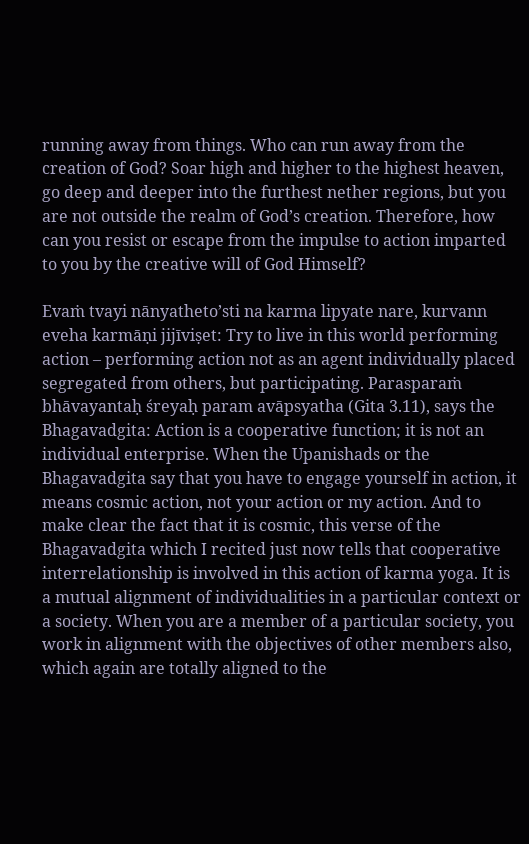running away from things. Who can run away from the creation of God? Soar high and higher to the highest heaven, go deep and deeper into the furthest nether regions, but you are not outside the realm of God’s creation. Therefore, how can you resist or escape from the impulse to action imparted to you by the creative will of God Himself?

Evaṁ tvayi nānyatheto’sti na karma lipyate nare, kurvann eveha karmāṇi jijīviṣet: Try to live in this world performing action – performing action not as an agent individually placed segregated from others, but participating. Parasparaṁ bhāvayantaḥ śreyaḥ param avāpsyatha (Gita 3.11), says the Bhagavadgita: Action is a cooperative function; it is not an individual enterprise. When the Upanishads or the Bhagavadgita say that you have to engage yourself in action, it means cosmic action, not your action or my action. And to make clear the fact that it is cosmic, this verse of the Bhagavadgita which I recited just now tells that cooperative interrelationship is involved in this action of karma yoga. It is a mutual alignment of individualities in a particular context or a society. When you are a member of a particular society, you work in alignment with the objectives of other members also, which again are totally aligned to the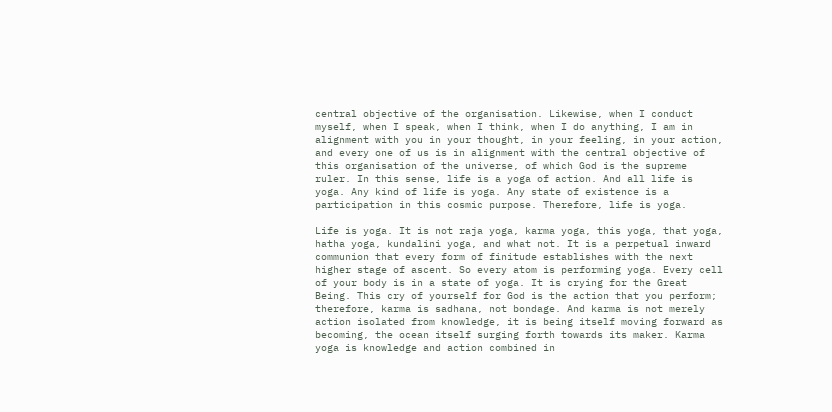central objective of the organisation. Likewise, when I conduct myself, when I speak, when I think, when I do anything, I am in alignment with you in your thought, in your feeling, in your action, and every one of us is in alignment with the central objective of this organisation of the universe, of which God is the supreme ruler. In this sense, life is a yoga of action. And all life is yoga. Any kind of life is yoga. Any state of existence is a participation in this cosmic purpose. Therefore, life is yoga.

Life is yoga. It is not raja yoga, karma yoga, this yoga, that yoga, hatha yoga, kundalini yoga, and what not. It is a perpetual inward communion that every form of finitude establishes with the next higher stage of ascent. So every atom is performing yoga. Every cell of your body is in a state of yoga. It is crying for the Great Being. This cry of yourself for God is the action that you perform; therefore, karma is sadhana, not bondage. And karma is not merely action isolated from knowledge, it is being itself moving forward as becoming, the ocean itself surging forth towards its maker. Karma yoga is knowledge and action combined in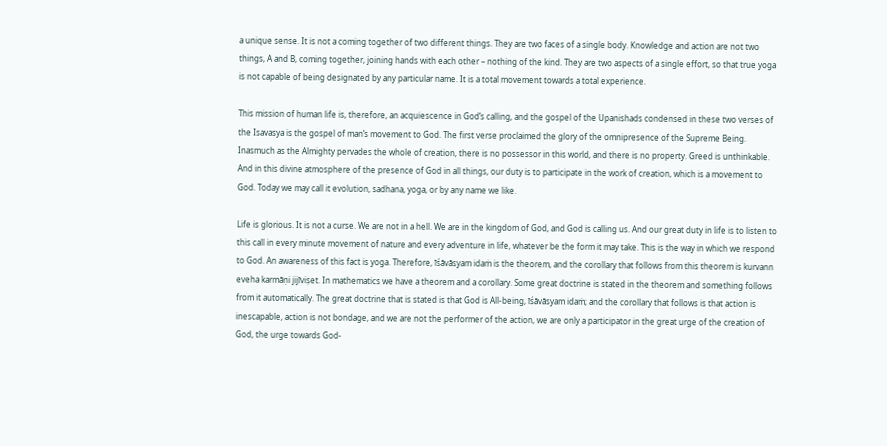a unique sense. It is not a coming together of two different things. They are two faces of a single body. Knowledge and action are not two things, A and B, coming together, joining hands with each other – nothing of the kind. They are two aspects of a single effort, so that true yoga is not capable of being designated by any particular name. It is a total movement towards a total experience.

This mission of human life is, therefore, an acquiescence in God’s calling, and the gospel of the Upanishads condensed in these two verses of the Isavasya is the gospel of man’s movement to God. The first verse proclaimed the glory of the omnipresence of the Supreme Being. Inasmuch as the Almighty pervades the whole of creation, there is no possessor in this world, and there is no property. Greed is unthinkable. And in this divine atmosphere of the presence of God in all things, our duty is to participate in the work of creation, which is a movement to God. Today we may call it evolution, sadhana, yoga, or by any name we like.

Life is glorious. It is not a curse. We are not in a hell. We are in the kingdom of God, and God is calling us. And our great duty in life is to listen to this call in every minute movement of nature and every adventure in life, whatever be the form it may take. This is the way in which we respond to God. An awareness of this fact is yoga. Therefore, īśāvāsyam idaṁ is the theorem, and the corollary that follows from this theorem is kurvann eveha karmāṇi jijīviṣet. In mathematics we have a theorem and a corollary. Some great doctrine is stated in the theorem and something follows from it automatically. The great doctrine that is stated is that God is All-being, īśāvāsyam idaṁ; and the corollary that follows is that action is inescapable, action is not bondage, and we are not the performer of the action, we are only a participator in the great urge of the creation of God, the urge towards God-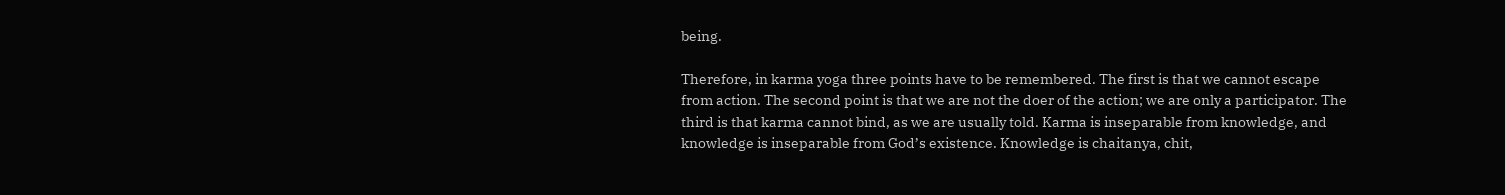being.

Therefore, in karma yoga three points have to be remembered. The first is that we cannot escape from action. The second point is that we are not the doer of the action; we are only a participator. The third is that karma cannot bind, as we are usually told. Karma is inseparable from knowledge, and knowledge is inseparable from God’s existence. Knowledge is chaitanya, chit,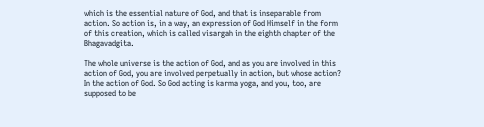which is the essential nature of God, and that is inseparable from action. So action is, in a way, an expression of God Himself in the form of this creation, which is called visargah in the eighth chapter of the Bhagavadgita.

The whole universe is the action of God, and as you are involved in this action of God, you are involved perpetually in action, but whose action? In the action of God. So God acting is karma yoga, and you, too, are supposed to be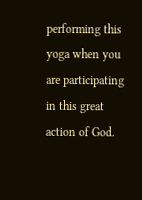performing this yoga when you are participating in this great action of God.